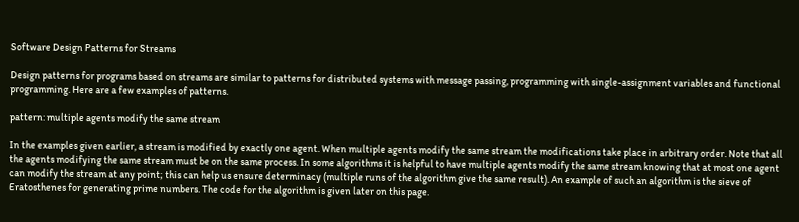Software Design Patterns for Streams

Design patterns for programs based on streams are similar to patterns for distributed systems with message passing, programming with single-assignment variables and functional programming. Here are a few examples of patterns.

pattern: multiple agents modify the same stream

In the examples given earlier, a stream is modified by exactly one agent. When multiple agents modify the same stream the modifications take place in arbitrary order. Note that all the agents modifying the same stream must be on the same process. In some algorithms it is helpful to have multiple agents modify the same stream knowing that at most one agent can modify the stream at any point; this can help us ensure determinacy (multiple runs of the algorithm give the same result). An example of such an algorithm is the sieve of Eratosthenes for generating prime numbers. The code for the algorithm is given later on this page.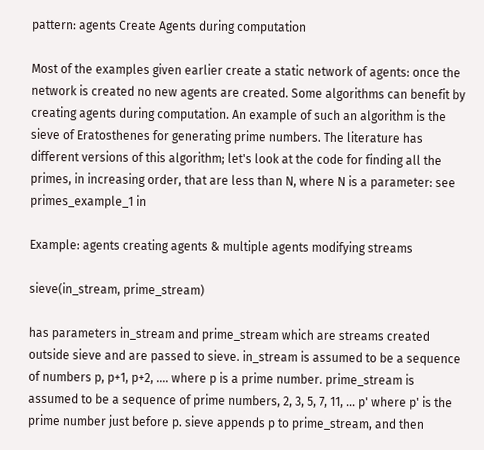pattern: agents Create Agents during computation

Most of the examples given earlier create a static network of agents: once the network is created no new agents are created. Some algorithms can benefit by creating agents during computation. An example of such an algorithm is the sieve of Eratosthenes for generating prime numbers. The literature has different versions of this algorithm; let's look at the code for finding all the primes, in increasing order, that are less than N, where N is a parameter: see primes_example_1 in

Example: agents creating agents & multiple agents modifying streams

sieve(in_stream, prime_stream)

has parameters in_stream and prime_stream which are streams created outside sieve and are passed to sieve. in_stream is assumed to be a sequence of numbers p, p+1, p+2, .... where p is a prime number. prime_stream is assumed to be a sequence of prime numbers, 2, 3, 5, 7, 11, ... p' where p' is the prime number just before p. sieve appends p to prime_stream, and then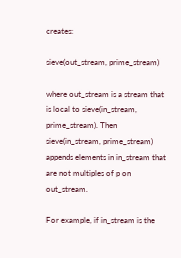creates:

sieve(out_stream, prime_stream)

where out_stream is a stream that is local to sieve(in_stream, prime_stream). Then sieve(in_stream, prime_stream) appends elements in in_stream that are not multiples of p on out_stream.

For example, if in_stream is the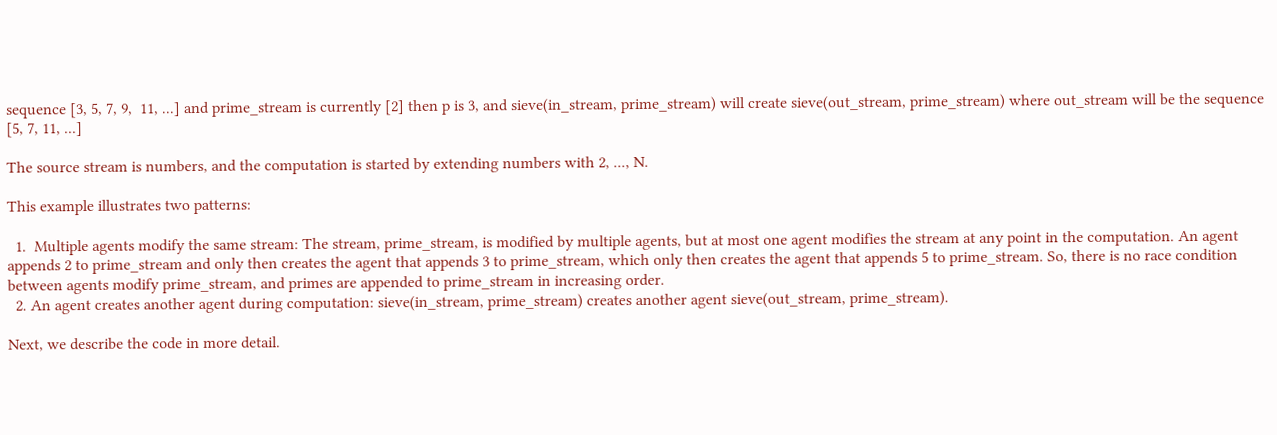sequence [3, 5, 7, 9,  11, ...] and prime_stream is currently [2] then p is 3, and sieve(in_stream, prime_stream) will create sieve(out_stream, prime_stream) where out_stream will be the sequence [5, 7, 11, ...]

The source stream is numbers, and the computation is started by extending numbers with 2, ..., N.

This example illustrates two patterns:

  1.  Multiple agents modify the same stream: The stream, prime_stream, is modified by multiple agents, but at most one agent modifies the stream at any point in the computation. An agent appends 2 to prime_stream and only then creates the agent that appends 3 to prime_stream, which only then creates the agent that appends 5 to prime_stream. So, there is no race condition between agents modify prime_stream, and primes are appended to prime_stream in increasing order.
  2. An agent creates another agent during computation: sieve(in_stream, prime_stream) creates another agent sieve(out_stream, prime_stream).

Next, we describe the code in more detail.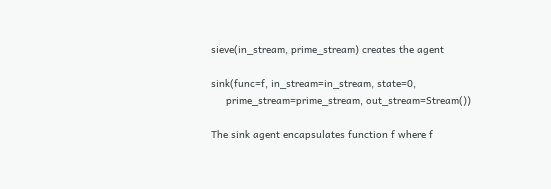sieve(in_stream, prime_stream) creates the agent

sink(func=f, in_stream=in_stream, state=0,
     prime_stream=prime_stream, out_stream=Stream())

The sink agent encapsulates function f where f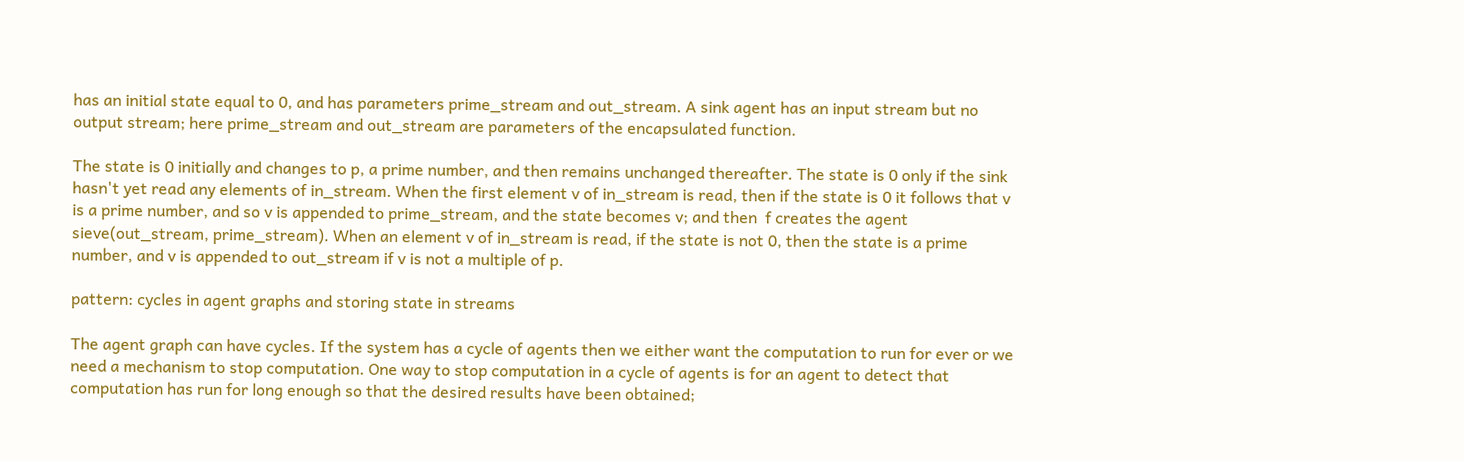has an initial state equal to 0, and has parameters prime_stream and out_stream. A sink agent has an input stream but no output stream; here prime_stream and out_stream are parameters of the encapsulated function.

The state is 0 initially and changes to p, a prime number, and then remains unchanged thereafter. The state is 0 only if the sink hasn't yet read any elements of in_stream. When the first element v of in_stream is read, then if the state is 0 it follows that v is a prime number, and so v is appended to prime_stream, and the state becomes v; and then  f creates the agent sieve(out_stream, prime_stream). When an element v of in_stream is read, if the state is not 0, then the state is a prime number, and v is appended to out_stream if v is not a multiple of p.

pattern: cycles in agent graphs and storing state in streams

The agent graph can have cycles. If the system has a cycle of agents then we either want the computation to run for ever or we need a mechanism to stop computation. One way to stop computation in a cycle of agents is for an agent to detect that computation has run for long enough so that the desired results have been obtained;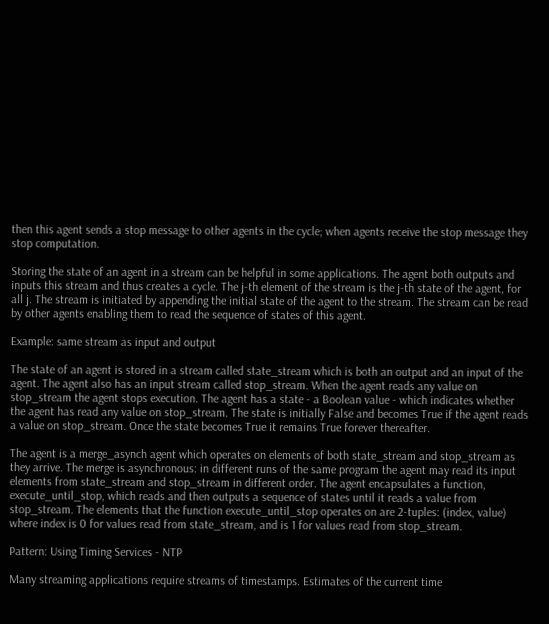then this agent sends a stop message to other agents in the cycle; when agents receive the stop message they stop computation.

Storing the state of an agent in a stream can be helpful in some applications. The agent both outputs and inputs this stream and thus creates a cycle. The j-th element of the stream is the j-th state of the agent, for all j. The stream is initiated by appending the initial state of the agent to the stream. The stream can be read by other agents enabling them to read the sequence of states of this agent.

Example: same stream as input and output

The state of an agent is stored in a stream called state_stream which is both an output and an input of the agent. The agent also has an input stream called stop_stream. When the agent reads any value on stop_stream the agent stops execution. The agent has a state - a Boolean value - which indicates whether the agent has read any value on stop_stream. The state is initially False and becomes True if the agent reads a value on stop_stream. Once the state becomes True it remains True forever thereafter.

The agent is a merge_asynch agent which operates on elements of both state_stream and stop_stream as they arrive. The merge is asynchronous: in different runs of the same program the agent may read its input elements from state_stream and stop_stream in different order. The agent encapsulates a function, execute_until_stop, which reads and then outputs a sequence of states until it reads a value from stop_stream. The elements that the function execute_until_stop operates on are 2-tuples: (index, value) where index is 0 for values read from state_stream, and is 1 for values read from stop_stream.

Pattern: Using Timing Services - NTP

Many streaming applications require streams of timestamps. Estimates of the current time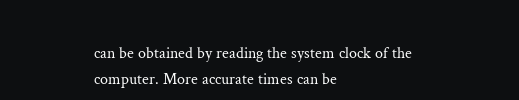can be obtained by reading the system clock of the computer. More accurate times can be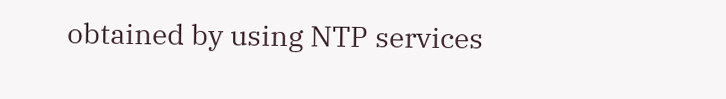obtained by using NTP services